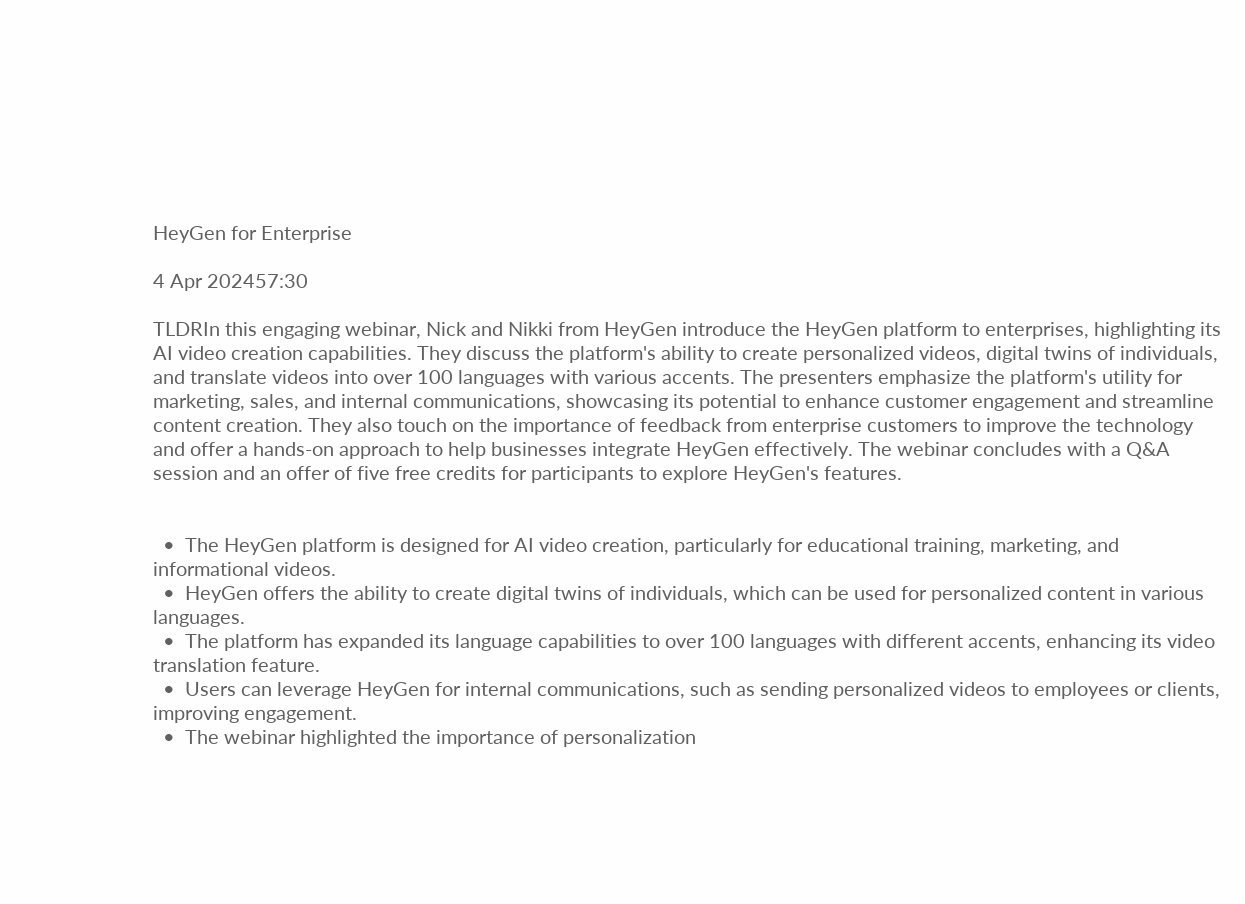HeyGen for Enterprise

4 Apr 202457:30

TLDRIn this engaging webinar, Nick and Nikki from HeyGen introduce the HeyGen platform to enterprises, highlighting its AI video creation capabilities. They discuss the platform's ability to create personalized videos, digital twins of individuals, and translate videos into over 100 languages with various accents. The presenters emphasize the platform's utility for marketing, sales, and internal communications, showcasing its potential to enhance customer engagement and streamline content creation. They also touch on the importance of feedback from enterprise customers to improve the technology and offer a hands-on approach to help businesses integrate HeyGen effectively. The webinar concludes with a Q&A session and an offer of five free credits for participants to explore HeyGen's features.


  •  The HeyGen platform is designed for AI video creation, particularly for educational training, marketing, and informational videos.
  •  HeyGen offers the ability to create digital twins of individuals, which can be used for personalized content in various languages.
  •  The platform has expanded its language capabilities to over 100 languages with different accents, enhancing its video translation feature.
  •  Users can leverage HeyGen for internal communications, such as sending personalized videos to employees or clients, improving engagement.
  •  The webinar highlighted the importance of personalization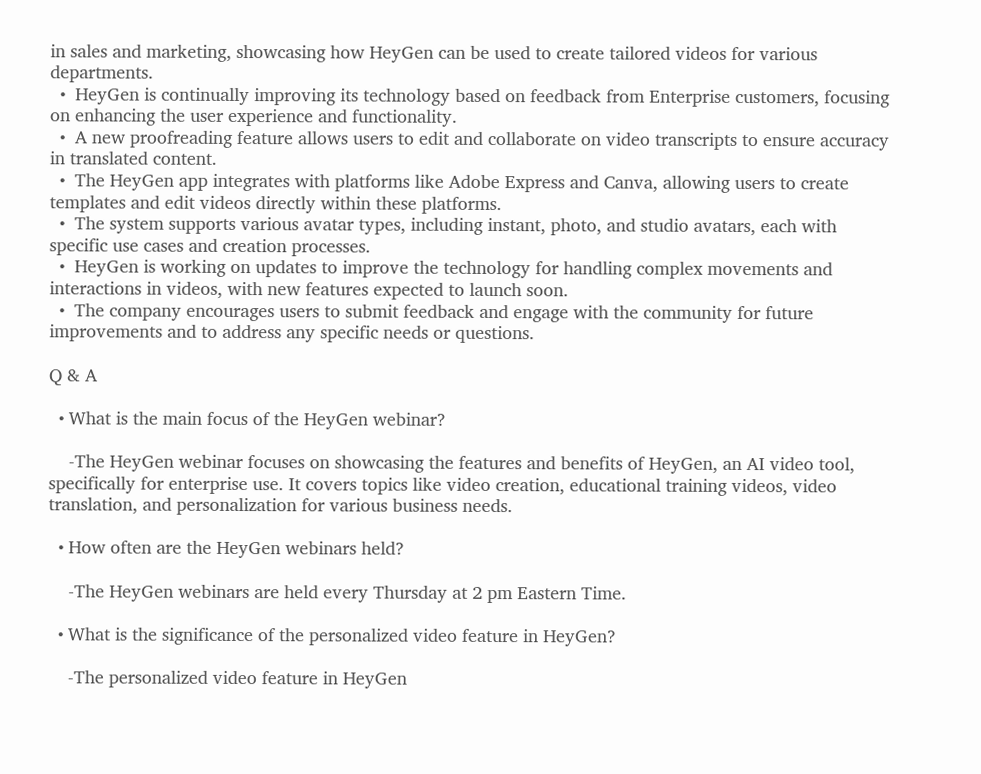in sales and marketing, showcasing how HeyGen can be used to create tailored videos for various departments.
  •  HeyGen is continually improving its technology based on feedback from Enterprise customers, focusing on enhancing the user experience and functionality.
  •  A new proofreading feature allows users to edit and collaborate on video transcripts to ensure accuracy in translated content.
  •  The HeyGen app integrates with platforms like Adobe Express and Canva, allowing users to create templates and edit videos directly within these platforms.
  •  The system supports various avatar types, including instant, photo, and studio avatars, each with specific use cases and creation processes.
  •  HeyGen is working on updates to improve the technology for handling complex movements and interactions in videos, with new features expected to launch soon.
  •  The company encourages users to submit feedback and engage with the community for future improvements and to address any specific needs or questions.

Q & A

  • What is the main focus of the HeyGen webinar?

    -The HeyGen webinar focuses on showcasing the features and benefits of HeyGen, an AI video tool, specifically for enterprise use. It covers topics like video creation, educational training videos, video translation, and personalization for various business needs.

  • How often are the HeyGen webinars held?

    -The HeyGen webinars are held every Thursday at 2 pm Eastern Time.

  • What is the significance of the personalized video feature in HeyGen?

    -The personalized video feature in HeyGen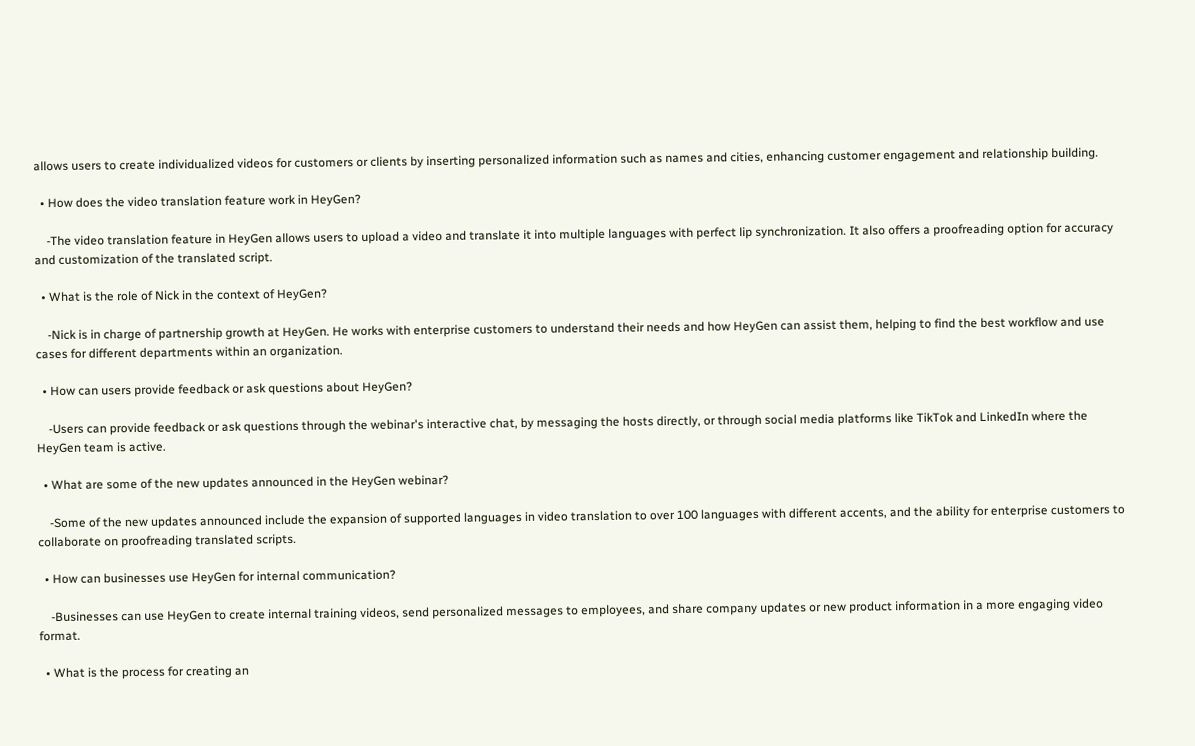allows users to create individualized videos for customers or clients by inserting personalized information such as names and cities, enhancing customer engagement and relationship building.

  • How does the video translation feature work in HeyGen?

    -The video translation feature in HeyGen allows users to upload a video and translate it into multiple languages with perfect lip synchronization. It also offers a proofreading option for accuracy and customization of the translated script.

  • What is the role of Nick in the context of HeyGen?

    -Nick is in charge of partnership growth at HeyGen. He works with enterprise customers to understand their needs and how HeyGen can assist them, helping to find the best workflow and use cases for different departments within an organization.

  • How can users provide feedback or ask questions about HeyGen?

    -Users can provide feedback or ask questions through the webinar's interactive chat, by messaging the hosts directly, or through social media platforms like TikTok and LinkedIn where the HeyGen team is active.

  • What are some of the new updates announced in the HeyGen webinar?

    -Some of the new updates announced include the expansion of supported languages in video translation to over 100 languages with different accents, and the ability for enterprise customers to collaborate on proofreading translated scripts.

  • How can businesses use HeyGen for internal communication?

    -Businesses can use HeyGen to create internal training videos, send personalized messages to employees, and share company updates or new product information in a more engaging video format.

  • What is the process for creating an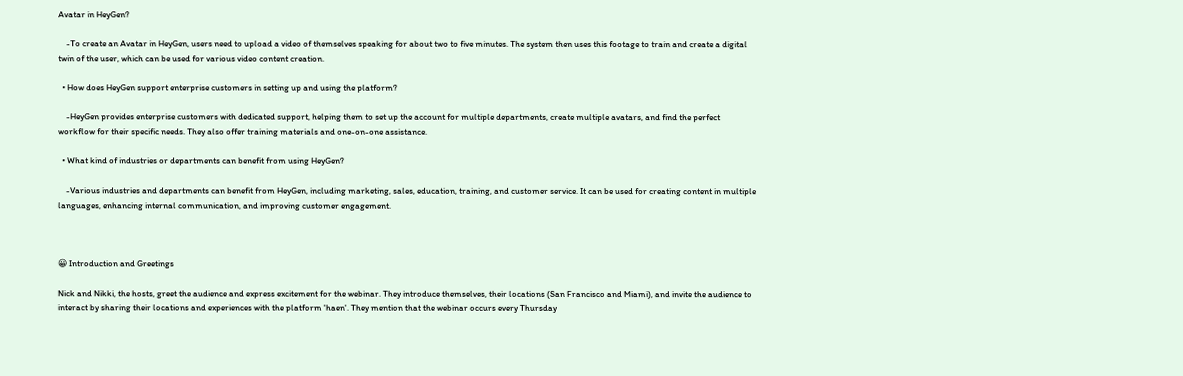Avatar in HeyGen?

    -To create an Avatar in HeyGen, users need to upload a video of themselves speaking for about two to five minutes. The system then uses this footage to train and create a digital twin of the user, which can be used for various video content creation.

  • How does HeyGen support enterprise customers in setting up and using the platform?

    -HeyGen provides enterprise customers with dedicated support, helping them to set up the account for multiple departments, create multiple avatars, and find the perfect workflow for their specific needs. They also offer training materials and one-on-one assistance.

  • What kind of industries or departments can benefit from using HeyGen?

    -Various industries and departments can benefit from HeyGen, including marketing, sales, education, training, and customer service. It can be used for creating content in multiple languages, enhancing internal communication, and improving customer engagement.



😀 Introduction and Greetings

Nick and Nikki, the hosts, greet the audience and express excitement for the webinar. They introduce themselves, their locations (San Francisco and Miami), and invite the audience to interact by sharing their locations and experiences with the platform 'haen'. They mention that the webinar occurs every Thursday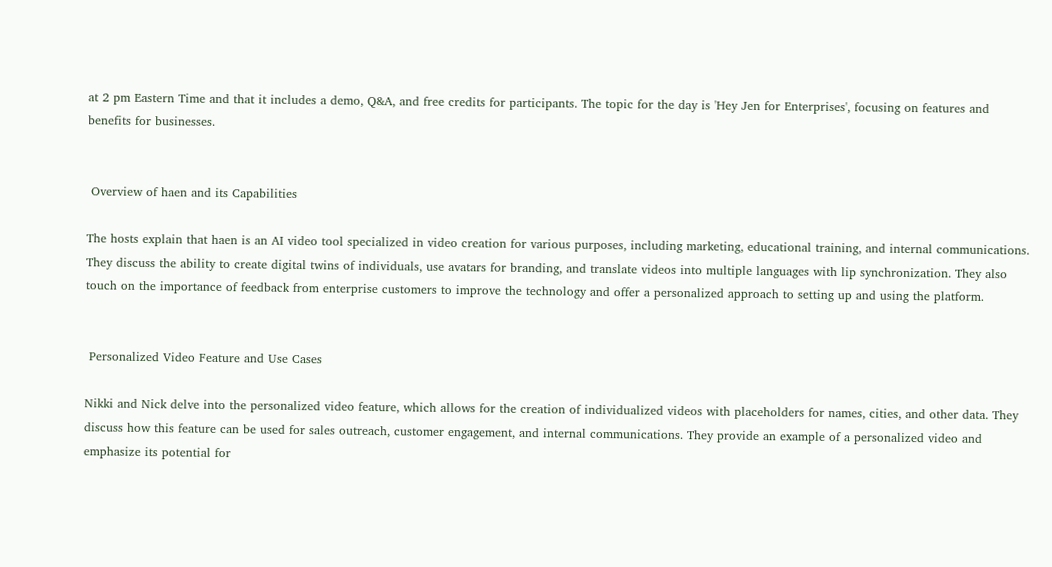at 2 pm Eastern Time and that it includes a demo, Q&A, and free credits for participants. The topic for the day is 'Hey Jen for Enterprises', focusing on features and benefits for businesses.


 Overview of haen and its Capabilities

The hosts explain that haen is an AI video tool specialized in video creation for various purposes, including marketing, educational training, and internal communications. They discuss the ability to create digital twins of individuals, use avatars for branding, and translate videos into multiple languages with lip synchronization. They also touch on the importance of feedback from enterprise customers to improve the technology and offer a personalized approach to setting up and using the platform.


 Personalized Video Feature and Use Cases

Nikki and Nick delve into the personalized video feature, which allows for the creation of individualized videos with placeholders for names, cities, and other data. They discuss how this feature can be used for sales outreach, customer engagement, and internal communications. They provide an example of a personalized video and emphasize its potential for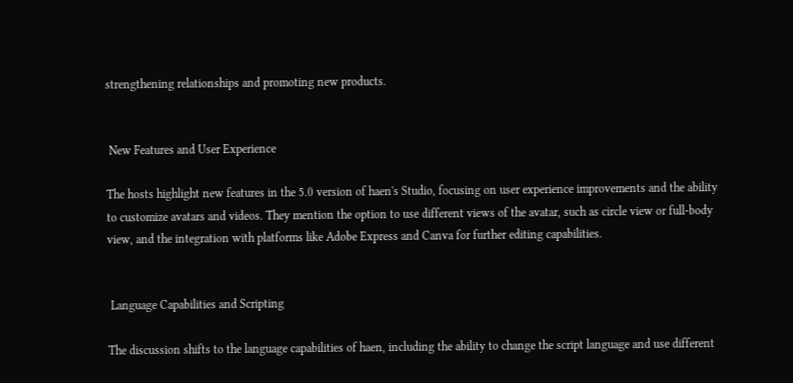strengthening relationships and promoting new products.


 New Features and User Experience

The hosts highlight new features in the 5.0 version of haen's Studio, focusing on user experience improvements and the ability to customize avatars and videos. They mention the option to use different views of the avatar, such as circle view or full-body view, and the integration with platforms like Adobe Express and Canva for further editing capabilities.


 Language Capabilities and Scripting

The discussion shifts to the language capabilities of haen, including the ability to change the script language and use different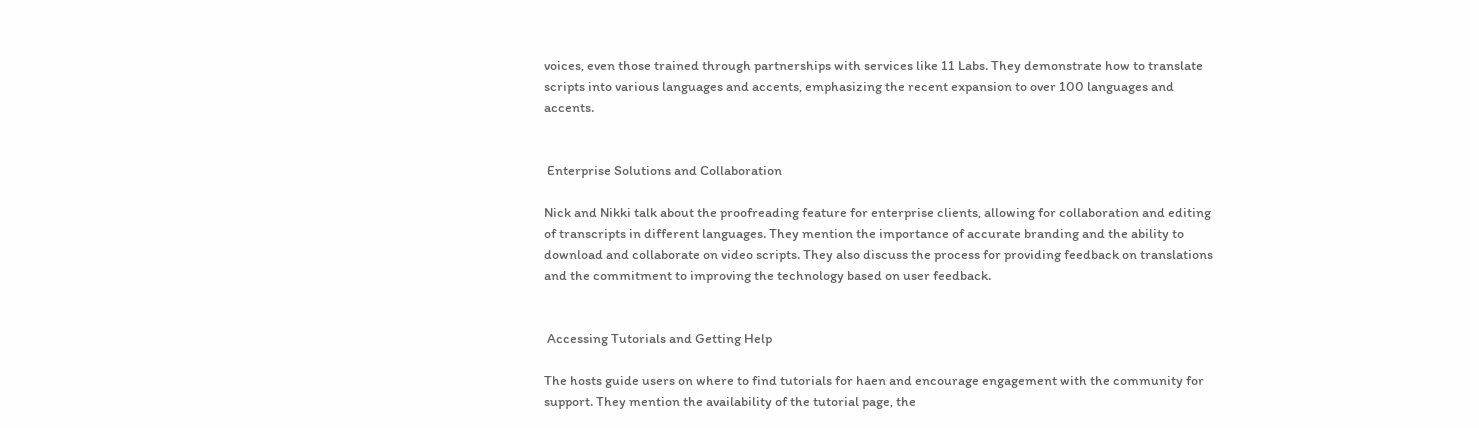voices, even those trained through partnerships with services like 11 Labs. They demonstrate how to translate scripts into various languages and accents, emphasizing the recent expansion to over 100 languages and accents.


 Enterprise Solutions and Collaboration

Nick and Nikki talk about the proofreading feature for enterprise clients, allowing for collaboration and editing of transcripts in different languages. They mention the importance of accurate branding and the ability to download and collaborate on video scripts. They also discuss the process for providing feedback on translations and the commitment to improving the technology based on user feedback.


 Accessing Tutorials and Getting Help

The hosts guide users on where to find tutorials for haen and encourage engagement with the community for support. They mention the availability of the tutorial page, the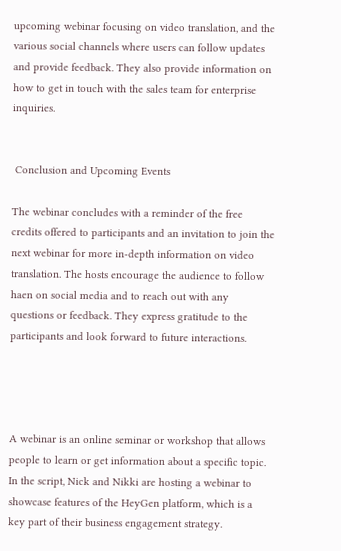upcoming webinar focusing on video translation, and the various social channels where users can follow updates and provide feedback. They also provide information on how to get in touch with the sales team for enterprise inquiries.


 Conclusion and Upcoming Events

The webinar concludes with a reminder of the free credits offered to participants and an invitation to join the next webinar for more in-depth information on video translation. The hosts encourage the audience to follow haen on social media and to reach out with any questions or feedback. They express gratitude to the participants and look forward to future interactions.




A webinar is an online seminar or workshop that allows people to learn or get information about a specific topic. In the script, Nick and Nikki are hosting a webinar to showcase features of the HeyGen platform, which is a key part of their business engagement strategy.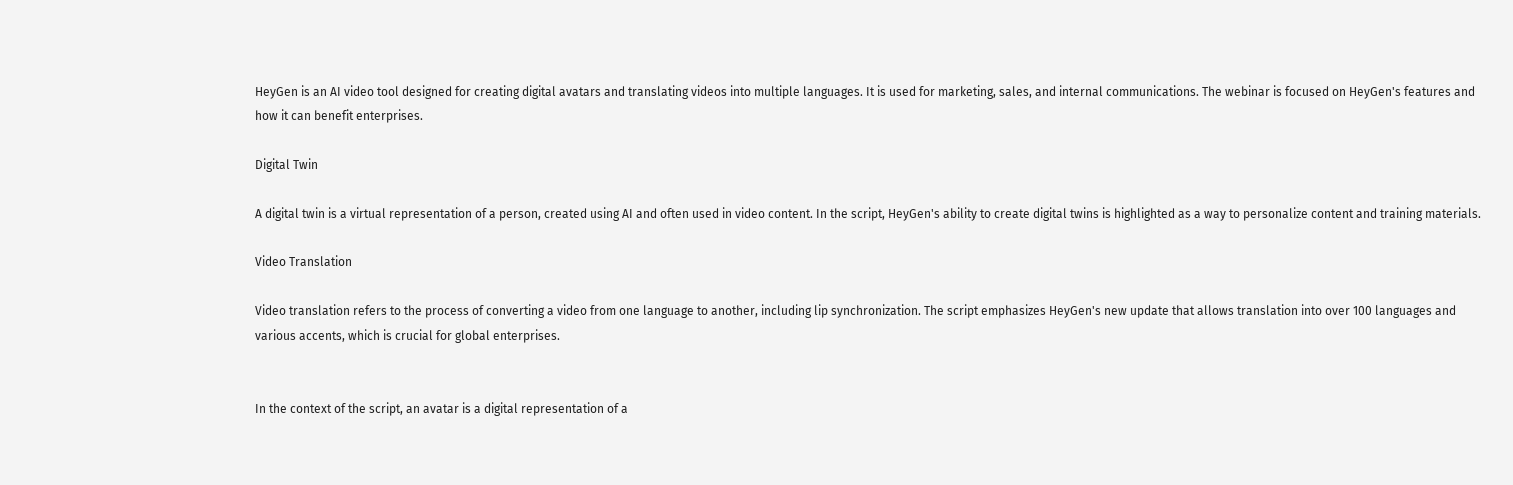HeyGen is an AI video tool designed for creating digital avatars and translating videos into multiple languages. It is used for marketing, sales, and internal communications. The webinar is focused on HeyGen's features and how it can benefit enterprises.

Digital Twin

A digital twin is a virtual representation of a person, created using AI and often used in video content. In the script, HeyGen's ability to create digital twins is highlighted as a way to personalize content and training materials.

Video Translation

Video translation refers to the process of converting a video from one language to another, including lip synchronization. The script emphasizes HeyGen's new update that allows translation into over 100 languages and various accents, which is crucial for global enterprises.


In the context of the script, an avatar is a digital representation of a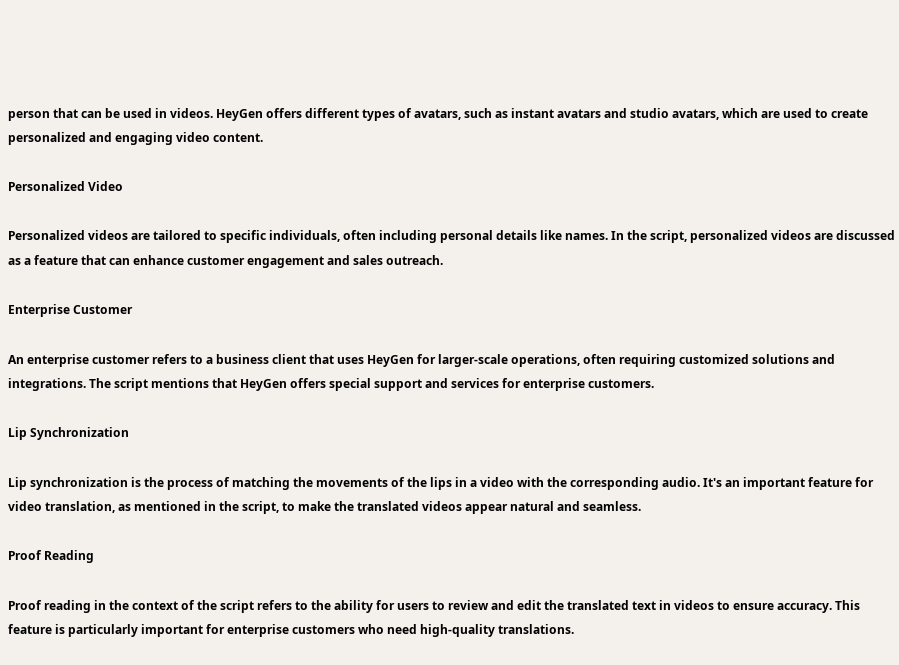person that can be used in videos. HeyGen offers different types of avatars, such as instant avatars and studio avatars, which are used to create personalized and engaging video content.

Personalized Video

Personalized videos are tailored to specific individuals, often including personal details like names. In the script, personalized videos are discussed as a feature that can enhance customer engagement and sales outreach.

Enterprise Customer

An enterprise customer refers to a business client that uses HeyGen for larger-scale operations, often requiring customized solutions and integrations. The script mentions that HeyGen offers special support and services for enterprise customers.

Lip Synchronization

Lip synchronization is the process of matching the movements of the lips in a video with the corresponding audio. It's an important feature for video translation, as mentioned in the script, to make the translated videos appear natural and seamless.

Proof Reading

Proof reading in the context of the script refers to the ability for users to review and edit the translated text in videos to ensure accuracy. This feature is particularly important for enterprise customers who need high-quality translations.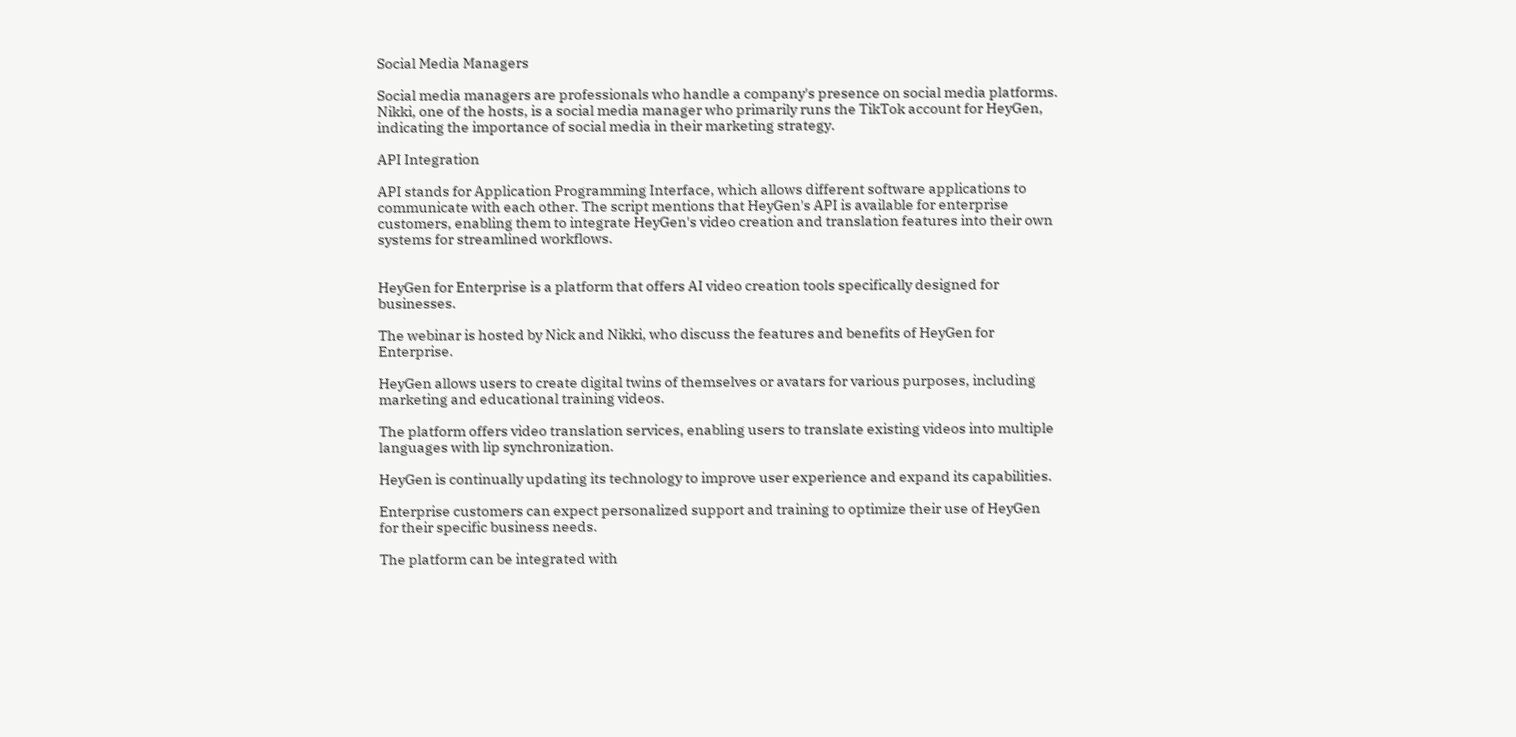Social Media Managers

Social media managers are professionals who handle a company's presence on social media platforms. Nikki, one of the hosts, is a social media manager who primarily runs the TikTok account for HeyGen, indicating the importance of social media in their marketing strategy.

API Integration

API stands for Application Programming Interface, which allows different software applications to communicate with each other. The script mentions that HeyGen's API is available for enterprise customers, enabling them to integrate HeyGen's video creation and translation features into their own systems for streamlined workflows.


HeyGen for Enterprise is a platform that offers AI video creation tools specifically designed for businesses.

The webinar is hosted by Nick and Nikki, who discuss the features and benefits of HeyGen for Enterprise.

HeyGen allows users to create digital twins of themselves or avatars for various purposes, including marketing and educational training videos.

The platform offers video translation services, enabling users to translate existing videos into multiple languages with lip synchronization.

HeyGen is continually updating its technology to improve user experience and expand its capabilities.

Enterprise customers can expect personalized support and training to optimize their use of HeyGen for their specific business needs.

The platform can be integrated with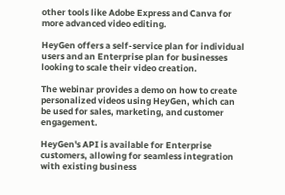other tools like Adobe Express and Canva for more advanced video editing.

HeyGen offers a self-service plan for individual users and an Enterprise plan for businesses looking to scale their video creation.

The webinar provides a demo on how to create personalized videos using HeyGen, which can be used for sales, marketing, and customer engagement.

HeyGen's API is available for Enterprise customers, allowing for seamless integration with existing business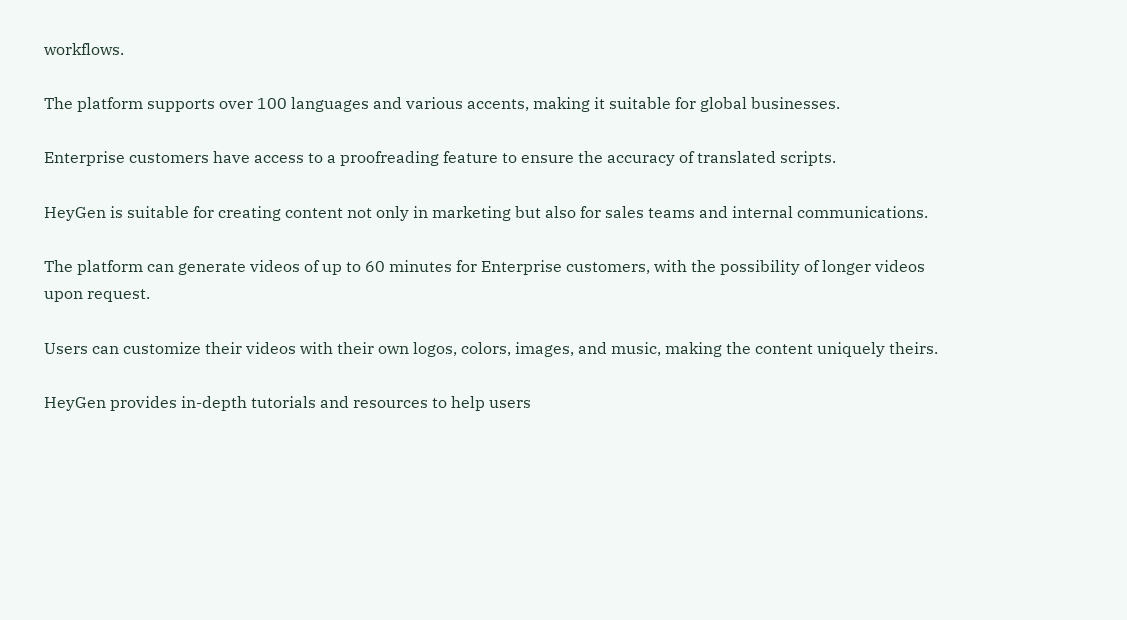workflows.

The platform supports over 100 languages and various accents, making it suitable for global businesses.

Enterprise customers have access to a proofreading feature to ensure the accuracy of translated scripts.

HeyGen is suitable for creating content not only in marketing but also for sales teams and internal communications.

The platform can generate videos of up to 60 minutes for Enterprise customers, with the possibility of longer videos upon request.

Users can customize their videos with their own logos, colors, images, and music, making the content uniquely theirs.

HeyGen provides in-depth tutorials and resources to help users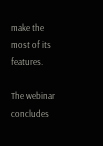make the most of its features.

The webinar concludes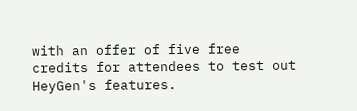with an offer of five free credits for attendees to test out HeyGen's features.